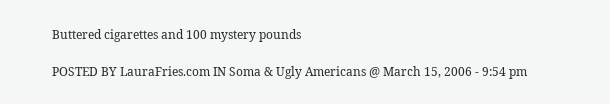Buttered cigarettes and 100 mystery pounds

POSTED BY LauraFries.com IN Soma & Ugly Americans @ March 15, 2006 - 9:54 pm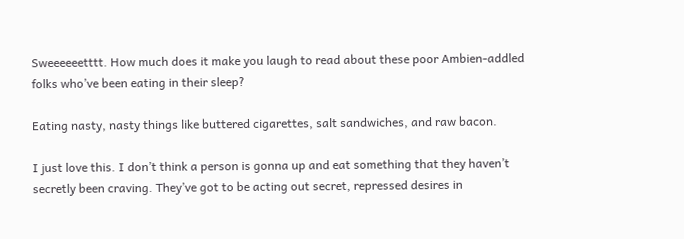Sweeeeeetttt. How much does it make you laugh to read about these poor Ambien-addled folks who’ve been eating in their sleep?

Eating nasty, nasty things like buttered cigarettes, salt sandwiches, and raw bacon.

I just love this. I don’t think a person is gonna up and eat something that they haven’t secretly been craving. They’ve got to be acting out secret, repressed desires in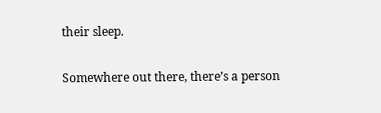their sleep.

Somewhere out there, there’s a person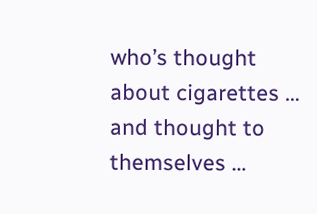who’s thought about cigarettes … and thought to themselves …